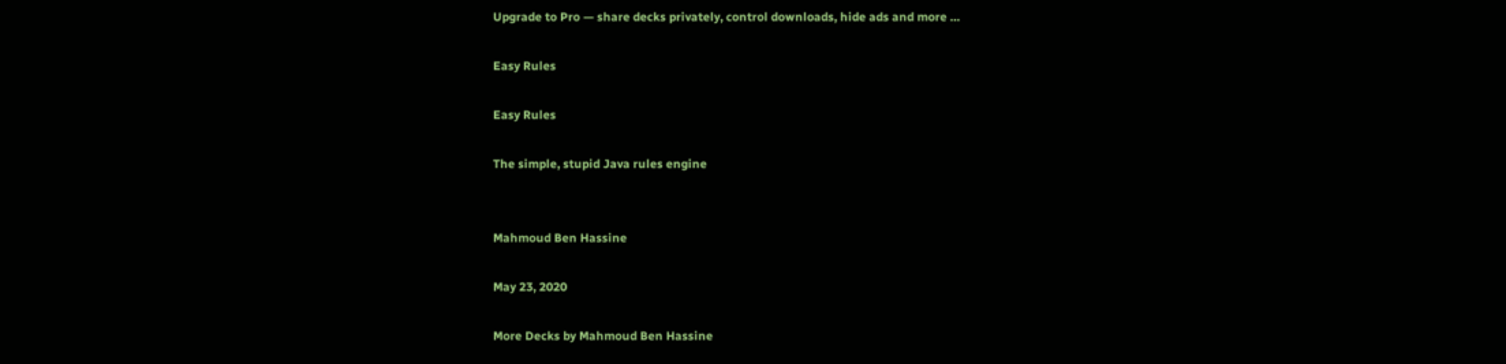Upgrade to Pro — share decks privately, control downloads, hide ads and more …

Easy Rules

Easy Rules

The simple, stupid Java rules engine


Mahmoud Ben Hassine

May 23, 2020

More Decks by Mahmoud Ben Hassine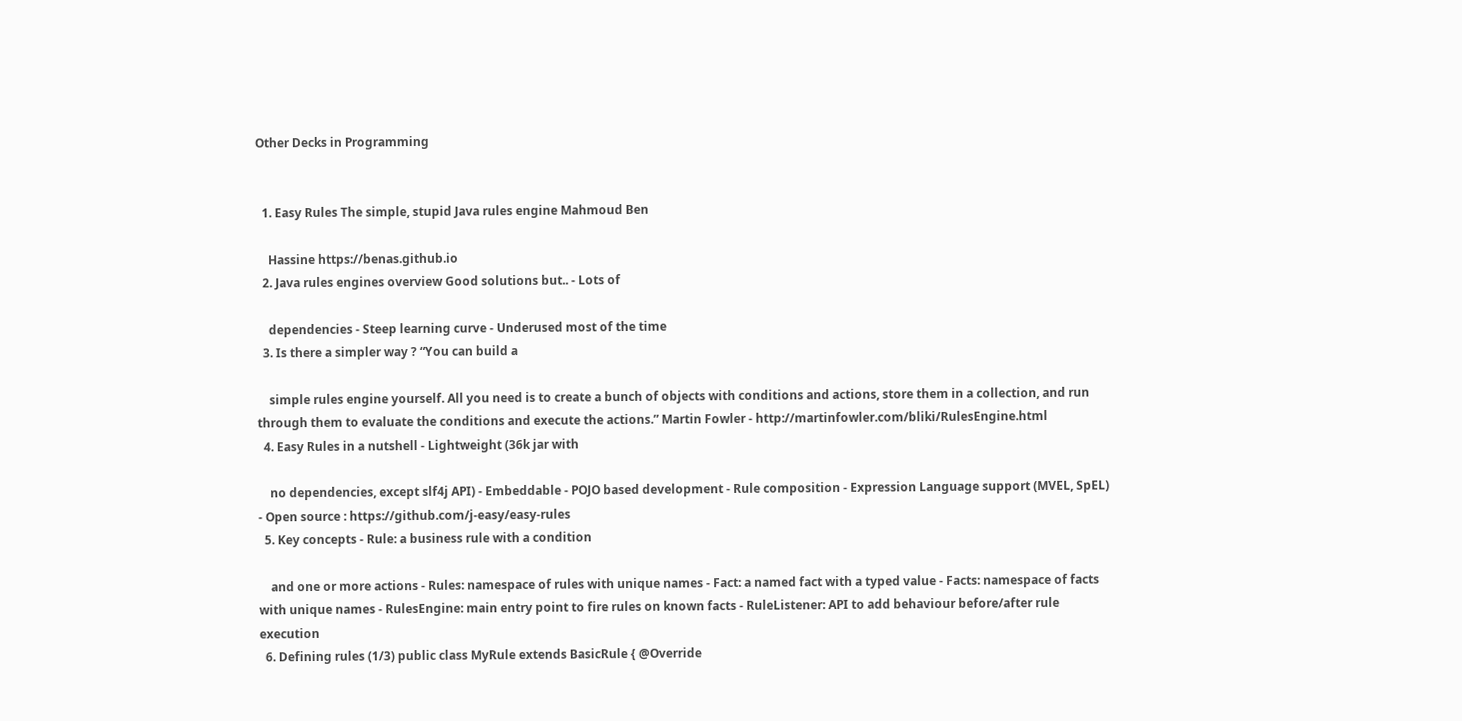Other Decks in Programming


  1. Easy Rules The simple, stupid Java rules engine Mahmoud Ben

    Hassine https://benas.github.io
  2. Java rules engines overview Good solutions but.. - Lots of

    dependencies - Steep learning curve - Underused most of the time
  3. Is there a simpler way ? “You can build a

    simple rules engine yourself. All you need is to create a bunch of objects with conditions and actions, store them in a collection, and run through them to evaluate the conditions and execute the actions.” Martin Fowler - http://martinfowler.com/bliki/RulesEngine.html
  4. Easy Rules in a nutshell - Lightweight (36k jar with

    no dependencies, except slf4j API) - Embeddable - POJO based development - Rule composition - Expression Language support (MVEL, SpEL) - Open source : https://github.com/j-easy/easy-rules
  5. Key concepts - Rule: a business rule with a condition

    and one or more actions - Rules: namespace of rules with unique names - Fact: a named fact with a typed value - Facts: namespace of facts with unique names - RulesEngine: main entry point to fire rules on known facts - RuleListener: API to add behaviour before/after rule execution
  6. Defining rules (1/3) public class MyRule extends BasicRule { @Override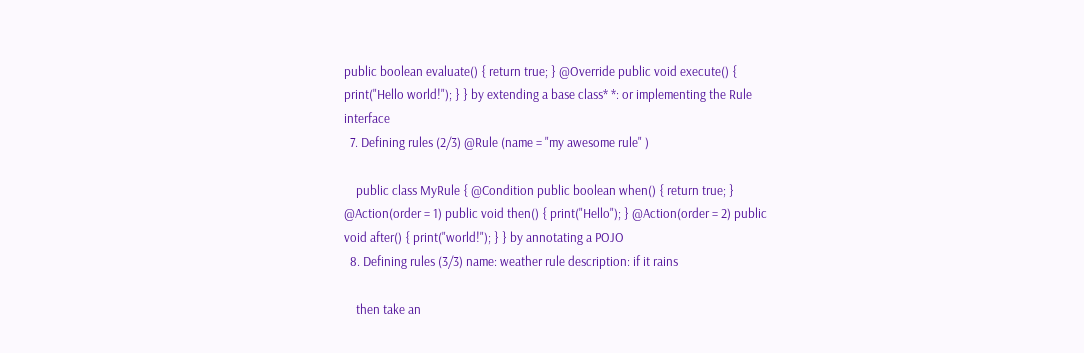public boolean evaluate() { return true; } @Override public void execute() { print("Hello world!"); } } by extending a base class* *: or implementing the Rule interface
  7. Defining rules (2/3) @Rule (name = "my awesome rule" )

    public class MyRule { @Condition public boolean when() { return true; } @Action(order = 1) public void then() { print("Hello"); } @Action(order = 2) public void after() { print("world!"); } } by annotating a POJO
  8. Defining rules (3/3) name: weather rule description: if it rains

    then take an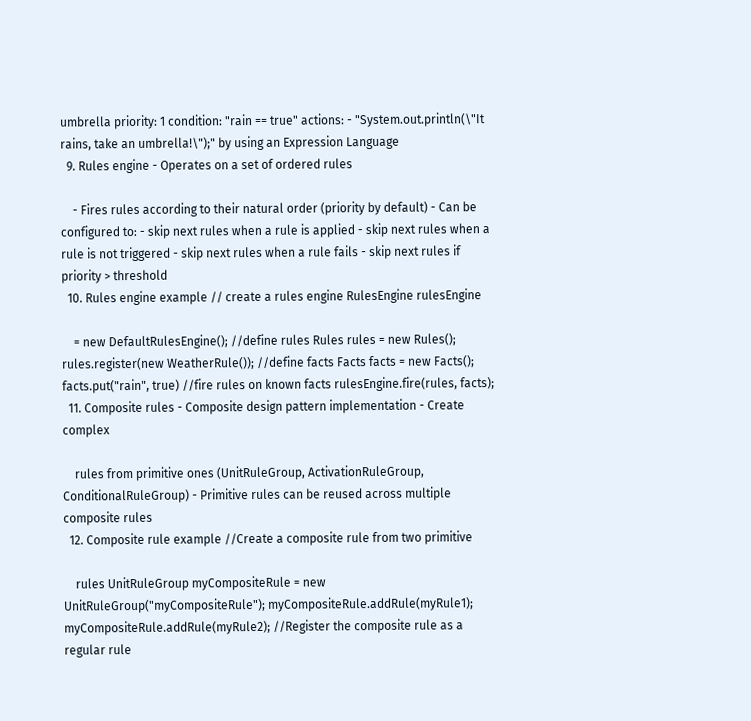umbrella priority: 1 condition: "rain == true" actions: - "System.out.println(\"It rains, take an umbrella!\");" by using an Expression Language
  9. Rules engine - Operates on a set of ordered rules

    - Fires rules according to their natural order (priority by default) - Can be configured to: - skip next rules when a rule is applied - skip next rules when a rule is not triggered - skip next rules when a rule fails - skip next rules if priority > threshold
  10. Rules engine example // create a rules engine RulesEngine rulesEngine

    = new DefaultRulesEngine(); //define rules Rules rules = new Rules(); rules.register(new WeatherRule()); //define facts Facts facts = new Facts(); facts.put("rain", true) //fire rules on known facts rulesEngine.fire(rules, facts);
  11. Composite rules - Composite design pattern implementation - Create complex

    rules from primitive ones (UnitRuleGroup, ActivationRuleGroup, ConditionalRuleGroup) - Primitive rules can be reused across multiple composite rules
  12. Composite rule example //Create a composite rule from two primitive

    rules UnitRuleGroup myCompositeRule = new UnitRuleGroup("myCompositeRule"); myCompositeRule.addRule(myRule1); myCompositeRule.addRule(myRule2); //Register the composite rule as a regular rule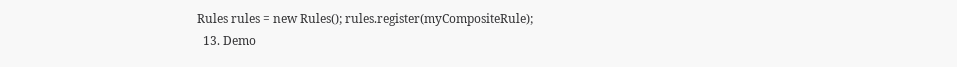Rules rules = new Rules(); rules.register(myCompositeRule);
  13. Demo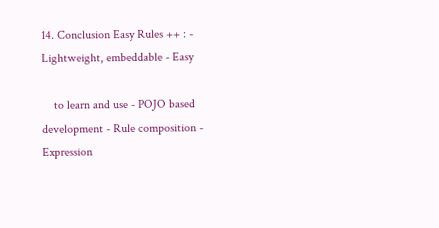14. Conclusion Easy Rules ++ : - Lightweight, embeddable - Easy

    to learn and use - POJO based development - Rule composition - Expression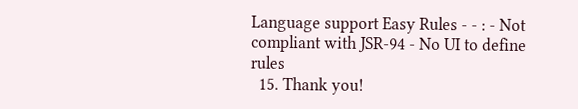Language support Easy Rules - - : - Not compliant with JSR-94 - No UI to define rules
  15. Thank you!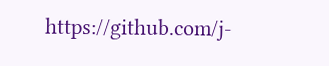https://github.com/j-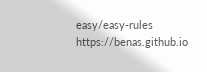easy/easy-rules https://benas.github.io